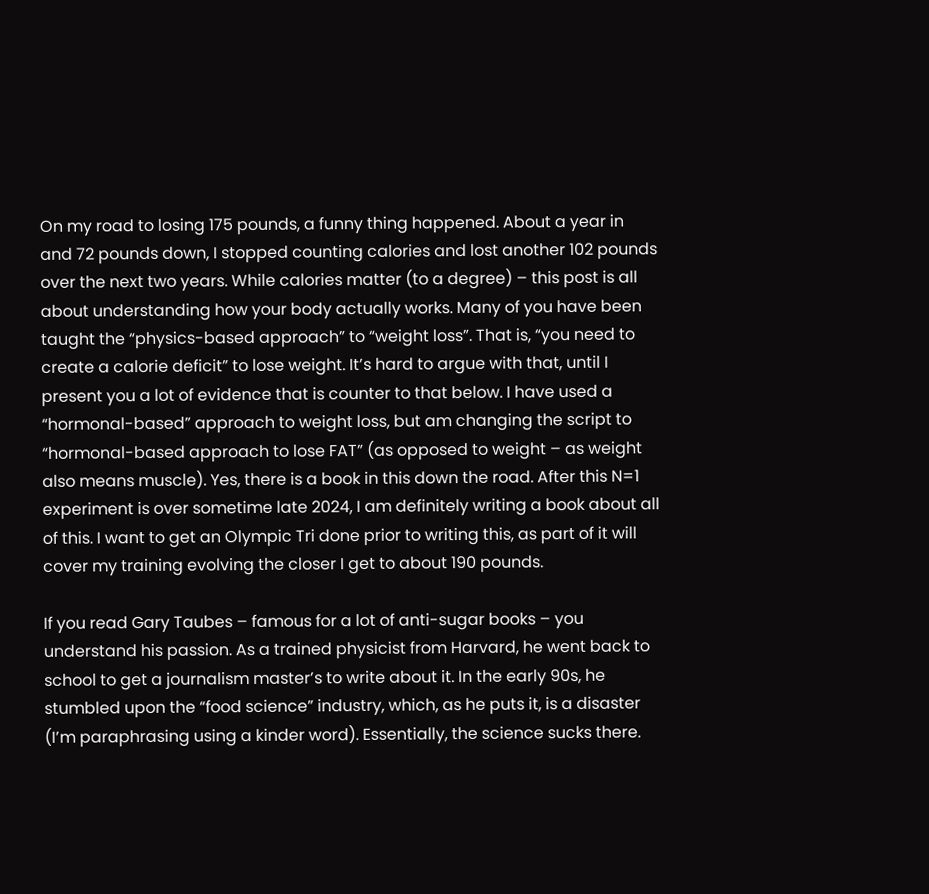On my road to losing 175 pounds, a funny thing happened. About a year in and 72 pounds down, I stopped counting calories and lost another 102 pounds over the next two years. While calories matter (to a degree) – this post is all about understanding how your body actually works. Many of you have been taught the “physics-based approach” to “weight loss”. That is, “you need to create a calorie deficit” to lose weight. It’s hard to argue with that, until I present you a lot of evidence that is counter to that below. I have used a “hormonal-based” approach to weight loss, but am changing the script to “hormonal-based approach to lose FAT” (as opposed to weight – as weight also means muscle). Yes, there is a book in this down the road. After this N=1 experiment is over sometime late 2024, I am definitely writing a book about all of this. I want to get an Olympic Tri done prior to writing this, as part of it will cover my training evolving the closer I get to about 190 pounds.

If you read Gary Taubes – famous for a lot of anti-sugar books – you understand his passion. As a trained physicist from Harvard, he went back to school to get a journalism master’s to write about it. In the early 90s, he stumbled upon the “food science” industry, which, as he puts it, is a disaster (I’m paraphrasing using a kinder word). Essentially, the science sucks there.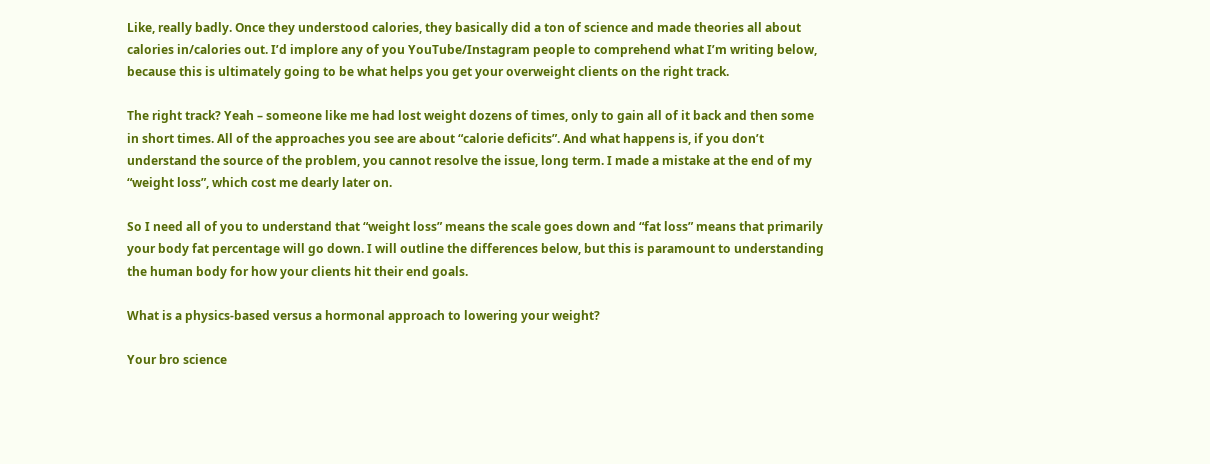Like, really badly. Once they understood calories, they basically did a ton of science and made theories all about calories in/calories out. I’d implore any of you YouTube/Instagram people to comprehend what I’m writing below, because this is ultimately going to be what helps you get your overweight clients on the right track.

The right track? Yeah – someone like me had lost weight dozens of times, only to gain all of it back and then some in short times. All of the approaches you see are about “calorie deficits”. And what happens is, if you don’t understand the source of the problem, you cannot resolve the issue, long term. I made a mistake at the end of my “weight loss”, which cost me dearly later on.

So I need all of you to understand that “weight loss” means the scale goes down and “fat loss” means that primarily your body fat percentage will go down. I will outline the differences below, but this is paramount to understanding the human body for how your clients hit their end goals.

What is a physics-based versus a hormonal approach to lowering your weight?

Your bro science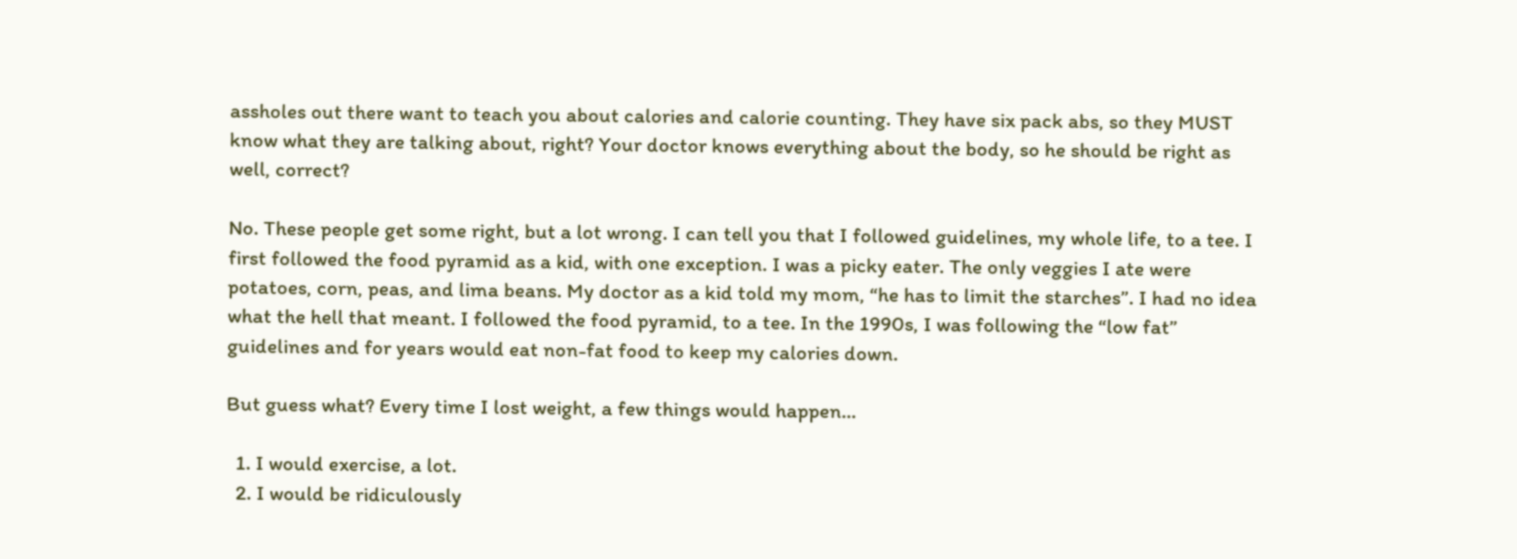assholes out there want to teach you about calories and calorie counting. They have six pack abs, so they MUST know what they are talking about, right? Your doctor knows everything about the body, so he should be right as well, correct?

No. These people get some right, but a lot wrong. I can tell you that I followed guidelines, my whole life, to a tee. I first followed the food pyramid as a kid, with one exception. I was a picky eater. The only veggies I ate were potatoes, corn, peas, and lima beans. My doctor as a kid told my mom, “he has to limit the starches”. I had no idea what the hell that meant. I followed the food pyramid, to a tee. In the 1990s, I was following the “low fat” guidelines and for years would eat non-fat food to keep my calories down.

But guess what? Every time I lost weight, a few things would happen…

  1. I would exercise, a lot.
  2. I would be ridiculously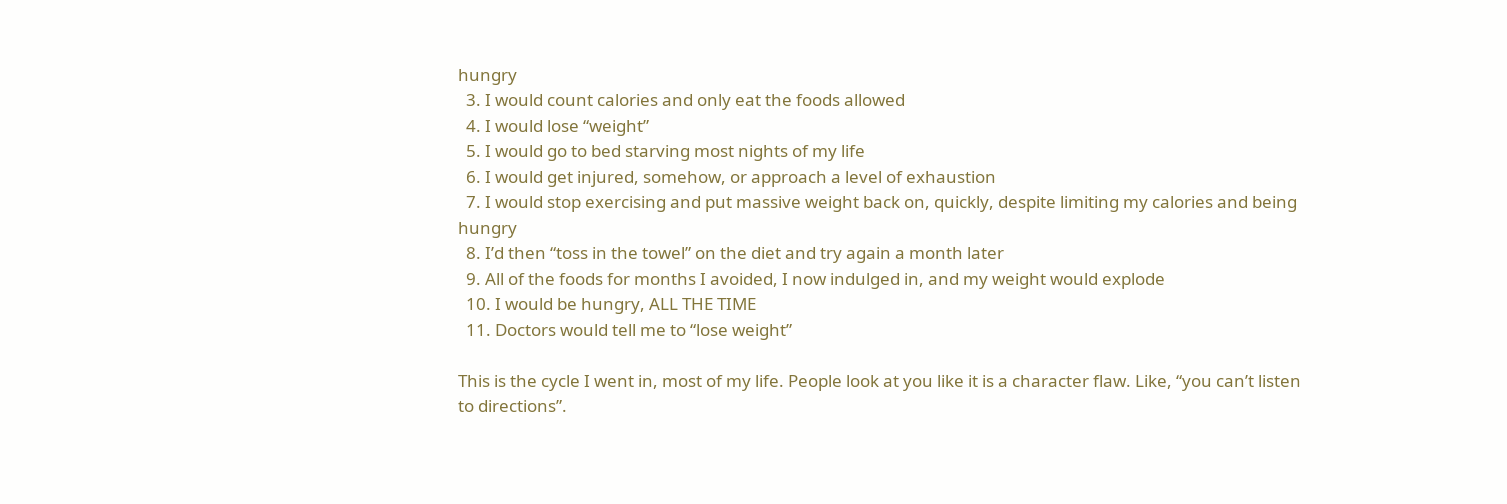hungry
  3. I would count calories and only eat the foods allowed
  4. I would lose “weight”
  5. I would go to bed starving most nights of my life
  6. I would get injured, somehow, or approach a level of exhaustion
  7. I would stop exercising and put massive weight back on, quickly, despite limiting my calories and being hungry
  8. I’d then “toss in the towel” on the diet and try again a month later
  9. All of the foods for months I avoided, I now indulged in, and my weight would explode
  10. I would be hungry, ALL THE TIME
  11. Doctors would tell me to “lose weight”

This is the cycle I went in, most of my life. People look at you like it is a character flaw. Like, “you can’t listen to directions”.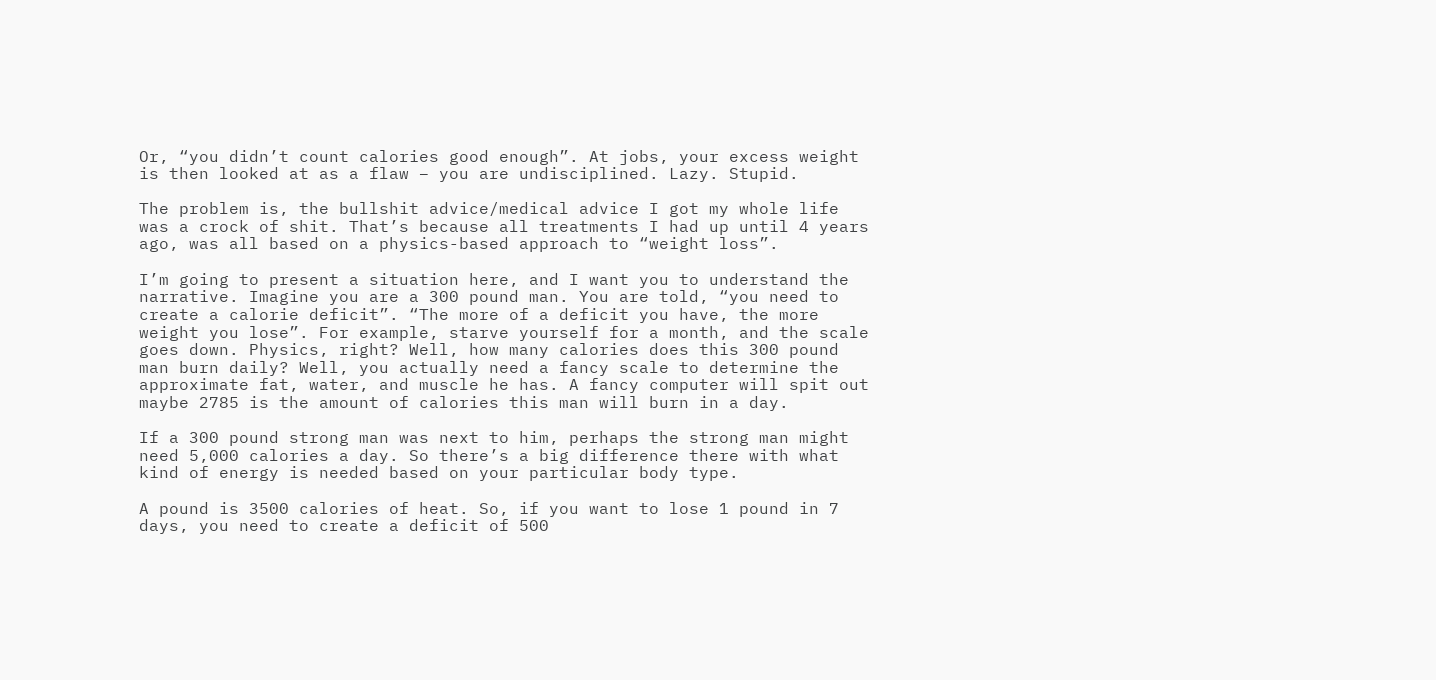Or, “you didn’t count calories good enough”. At jobs, your excess weight is then looked at as a flaw – you are undisciplined. Lazy. Stupid.

The problem is, the bullshit advice/medical advice I got my whole life was a crock of shit. That’s because all treatments I had up until 4 years ago, was all based on a physics-based approach to “weight loss”.

I’m going to present a situation here, and I want you to understand the narrative. Imagine you are a 300 pound man. You are told, “you need to create a calorie deficit”. “The more of a deficit you have, the more weight you lose”. For example, starve yourself for a month, and the scale goes down. Physics, right? Well, how many calories does this 300 pound man burn daily? Well, you actually need a fancy scale to determine the approximate fat, water, and muscle he has. A fancy computer will spit out maybe 2785 is the amount of calories this man will burn in a day.

If a 300 pound strong man was next to him, perhaps the strong man might need 5,000 calories a day. So there’s a big difference there with what kind of energy is needed based on your particular body type.

A pound is 3500 calories of heat. So, if you want to lose 1 pound in 7 days, you need to create a deficit of 500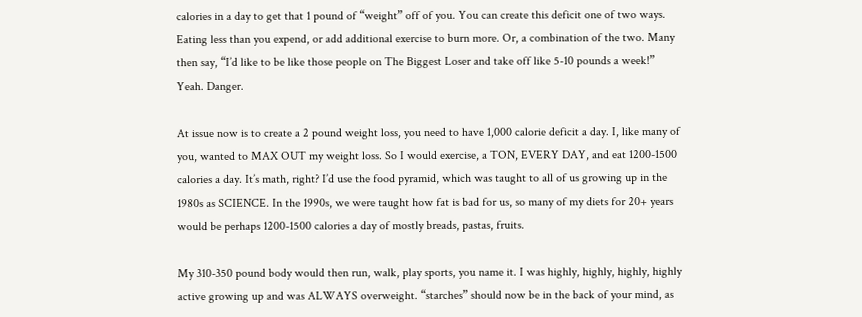calories in a day to get that 1 pound of “weight” off of you. You can create this deficit one of two ways. Eating less than you expend, or add additional exercise to burn more. Or, a combination of the two. Many then say, “I’d like to be like those people on The Biggest Loser and take off like 5-10 pounds a week!” Yeah. Danger.

At issue now is to create a 2 pound weight loss, you need to have 1,000 calorie deficit a day. I, like many of you, wanted to MAX OUT my weight loss. So I would exercise, a TON, EVERY DAY, and eat 1200-1500 calories a day. It’s math, right? I’d use the food pyramid, which was taught to all of us growing up in the 1980s as SCIENCE. In the 1990s, we were taught how fat is bad for us, so many of my diets for 20+ years would be perhaps 1200-1500 calories a day of mostly breads, pastas, fruits.

My 310-350 pound body would then run, walk, play sports, you name it. I was highly, highly, highly, highly active growing up and was ALWAYS overweight. “starches” should now be in the back of your mind, as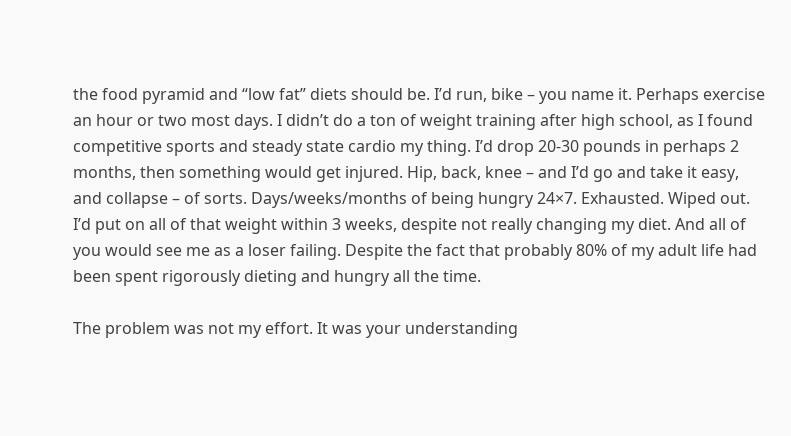the food pyramid and “low fat” diets should be. I’d run, bike – you name it. Perhaps exercise an hour or two most days. I didn’t do a ton of weight training after high school, as I found competitive sports and steady state cardio my thing. I’d drop 20-30 pounds in perhaps 2 months, then something would get injured. Hip, back, knee – and I’d go and take it easy, and collapse – of sorts. Days/weeks/months of being hungry 24×7. Exhausted. Wiped out. I’d put on all of that weight within 3 weeks, despite not really changing my diet. And all of you would see me as a loser failing. Despite the fact that probably 80% of my adult life had been spent rigorously dieting and hungry all the time.

The problem was not my effort. It was your understanding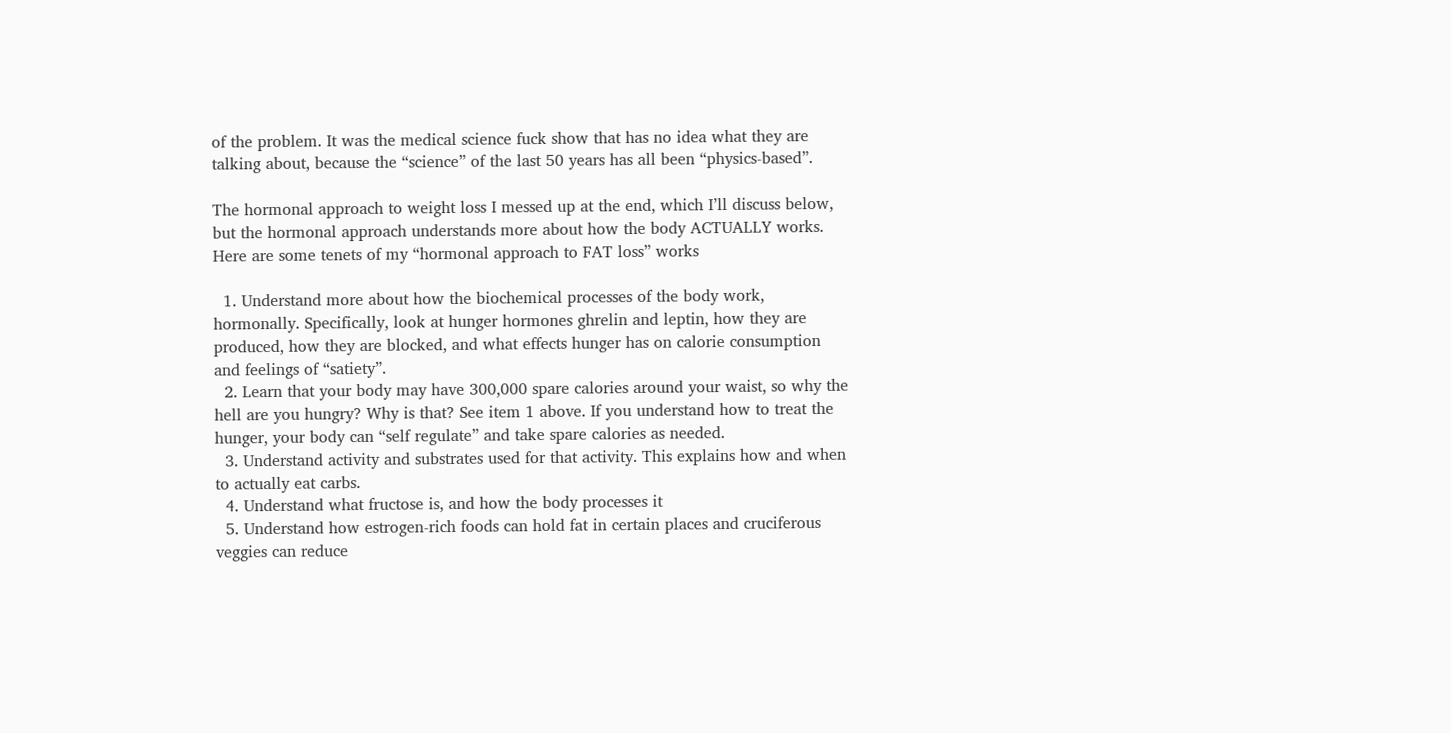of the problem. It was the medical science fuck show that has no idea what they are talking about, because the “science” of the last 50 years has all been “physics-based”.

The hormonal approach to weight loss I messed up at the end, which I’ll discuss below, but the hormonal approach understands more about how the body ACTUALLY works. Here are some tenets of my “hormonal approach to FAT loss” works

  1. Understand more about how the biochemical processes of the body work, hormonally. Specifically, look at hunger hormones ghrelin and leptin, how they are produced, how they are blocked, and what effects hunger has on calorie consumption and feelings of “satiety”.
  2. Learn that your body may have 300,000 spare calories around your waist, so why the hell are you hungry? Why is that? See item 1 above. If you understand how to treat the hunger, your body can “self regulate” and take spare calories as needed.
  3. Understand activity and substrates used for that activity. This explains how and when to actually eat carbs.
  4. Understand what fructose is, and how the body processes it
  5. Understand how estrogen-rich foods can hold fat in certain places and cruciferous veggies can reduce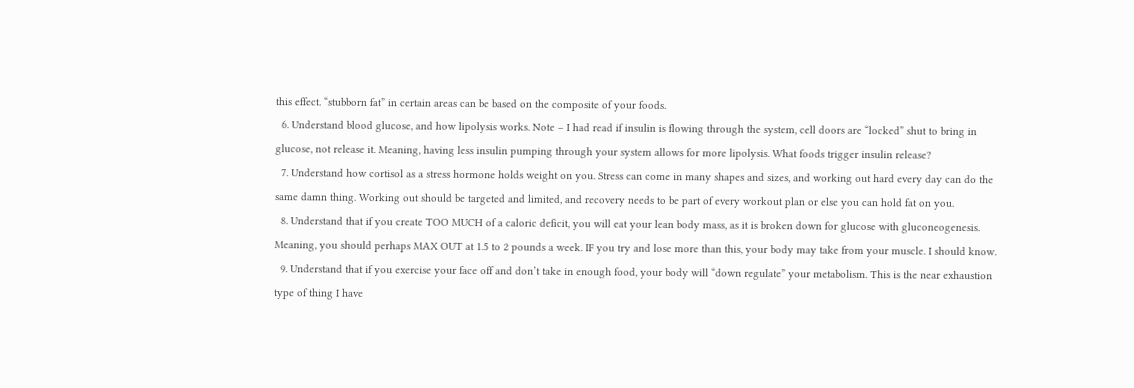this effect. “stubborn fat” in certain areas can be based on the composite of your foods.
  6. Understand blood glucose, and how lipolysis works. Note – I had read if insulin is flowing through the system, cell doors are “locked” shut to bring in glucose, not release it. Meaning, having less insulin pumping through your system allows for more lipolysis. What foods trigger insulin release?
  7. Understand how cortisol as a stress hormone holds weight on you. Stress can come in many shapes and sizes, and working out hard every day can do the same damn thing. Working out should be targeted and limited, and recovery needs to be part of every workout plan or else you can hold fat on you.
  8. Understand that if you create TOO MUCH of a caloric deficit, you will eat your lean body mass, as it is broken down for glucose with gluconeogenesis. Meaning, you should perhaps MAX OUT at 1.5 to 2 pounds a week. IF you try and lose more than this, your body may take from your muscle. I should know.
  9. Understand that if you exercise your face off and don’t take in enough food, your body will “down regulate” your metabolism. This is the near exhaustion type of thing I have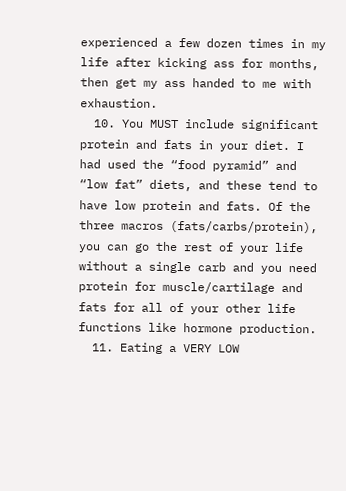experienced a few dozen times in my life after kicking ass for months, then get my ass handed to me with exhaustion.
  10. You MUST include significant protein and fats in your diet. I had used the “food pyramid” and “low fat” diets, and these tend to have low protein and fats. Of the three macros (fats/carbs/protein), you can go the rest of your life without a single carb and you need protein for muscle/cartilage and fats for all of your other life functions like hormone production.
  11. Eating a VERY LOW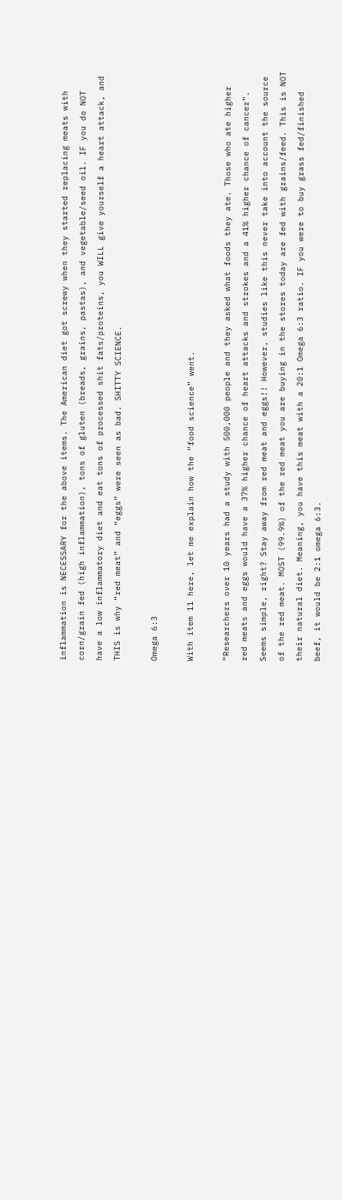inflammation is NECESSARY for the above items. The American diet got screwy when they started replacing meats with corn/grain fed (high inflammation), tons of gluten (breads, grains, pastas), and vegetable/seed oil. IF you do NOT have a low inflammatory diet and eat tons of processed shit fats/proteins, you WILL give yourself a heart attack, and THIS is why “red meat” and “eggs” were seen as bad. SHITTY SCIENCE.

Omega 6:3

With item 11 here, let me explain how the “food science” went.

“Researchers over 10 years had a study with 500,000 people and they asked what foods they ate. Those who ate higher red meats and eggs would have a 37% higher chance of heart attacks and strokes and a 41% higher chance of cancer”. Seems simple, right? Stay away from red meat and eggs!! However, studies like this never take into account the source of the red meat. MOST (99.9%) of the red meat you are buying in the stores today are fed with grains/feed. This is NOT their natural diet. Meaning, you have this meat with a 20:1 Omega 6:3 ratio. IF you were to buy grass fed/finished beef, it would be 2:1 omega 6:3.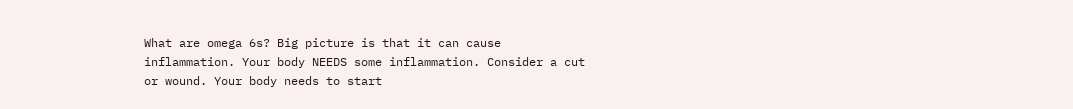What are omega 6s? Big picture is that it can cause inflammation. Your body NEEDS some inflammation. Consider a cut or wound. Your body needs to start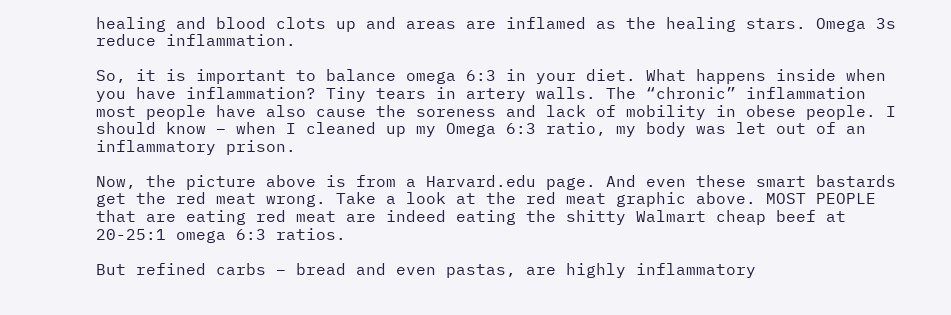healing and blood clots up and areas are inflamed as the healing stars. Omega 3s reduce inflammation.

So, it is important to balance omega 6:3 in your diet. What happens inside when you have inflammation? Tiny tears in artery walls. The “chronic” inflammation most people have also cause the soreness and lack of mobility in obese people. I should know – when I cleaned up my Omega 6:3 ratio, my body was let out of an inflammatory prison.

Now, the picture above is from a Harvard.edu page. And even these smart bastards get the red meat wrong. Take a look at the red meat graphic above. MOST PEOPLE that are eating red meat are indeed eating the shitty Walmart cheap beef at 20-25:1 omega 6:3 ratios.

But refined carbs – bread and even pastas, are highly inflammatory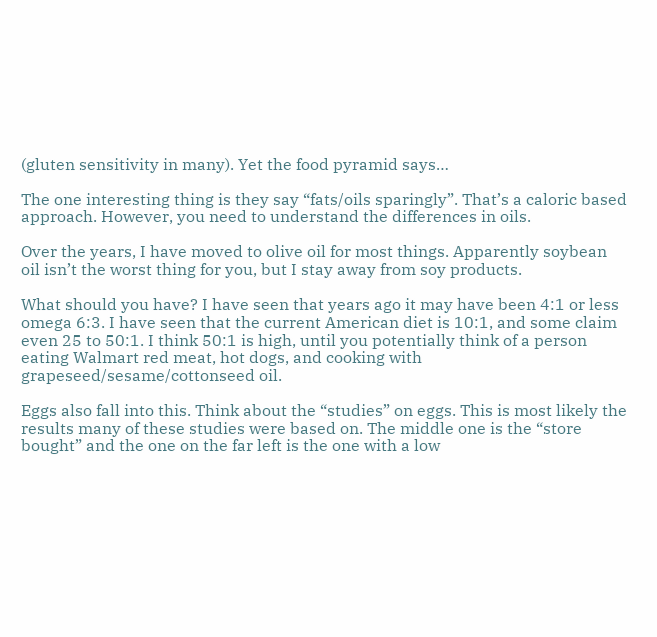(gluten sensitivity in many). Yet the food pyramid says…

The one interesting thing is they say “fats/oils sparingly”. That’s a caloric based approach. However, you need to understand the differences in oils.

Over the years, I have moved to olive oil for most things. Apparently soybean oil isn’t the worst thing for you, but I stay away from soy products.

What should you have? I have seen that years ago it may have been 4:1 or less omega 6:3. I have seen that the current American diet is 10:1, and some claim even 25 to 50:1. I think 50:1 is high, until you potentially think of a person eating Walmart red meat, hot dogs, and cooking with grapeseed/sesame/cottonseed oil.

Eggs also fall into this. Think about the “studies” on eggs. This is most likely the results many of these studies were based on. The middle one is the “store bought” and the one on the far left is the one with a low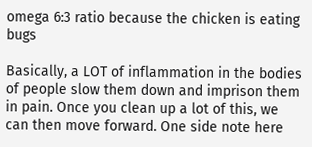omega 6:3 ratio because the chicken is eating bugs

Basically, a LOT of inflammation in the bodies of people slow them down and imprison them in pain. Once you clean up a lot of this, we can then move forward. One side note here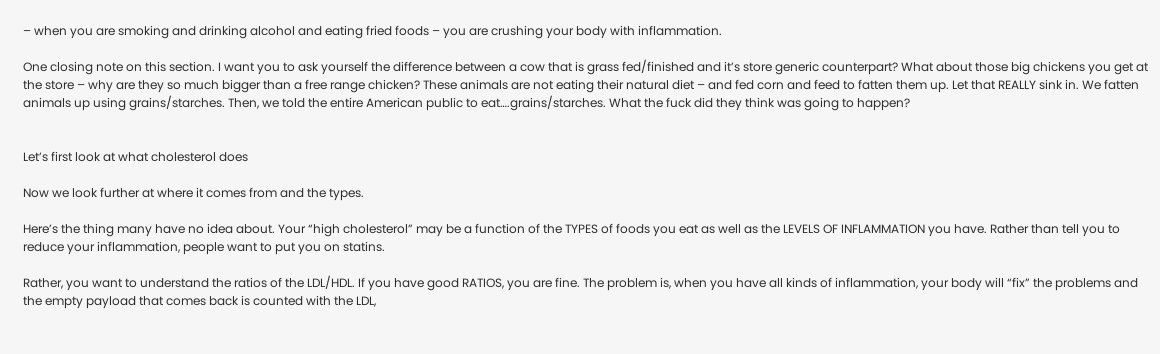– when you are smoking and drinking alcohol and eating fried foods – you are crushing your body with inflammation.

One closing note on this section. I want you to ask yourself the difference between a cow that is grass fed/finished and it’s store generic counterpart? What about those big chickens you get at the store – why are they so much bigger than a free range chicken? These animals are not eating their natural diet – and fed corn and feed to fatten them up. Let that REALLY sink in. We fatten animals up using grains/starches. Then, we told the entire American public to eat….grains/starches. What the fuck did they think was going to happen?


Let’s first look at what cholesterol does

Now we look further at where it comes from and the types.

Here’s the thing many have no idea about. Your “high cholesterol” may be a function of the TYPES of foods you eat as well as the LEVELS OF INFLAMMATION you have. Rather than tell you to reduce your inflammation, people want to put you on statins.

Rather, you want to understand the ratios of the LDL/HDL. If you have good RATIOS, you are fine. The problem is, when you have all kinds of inflammation, your body will “fix” the problems and the empty payload that comes back is counted with the LDL,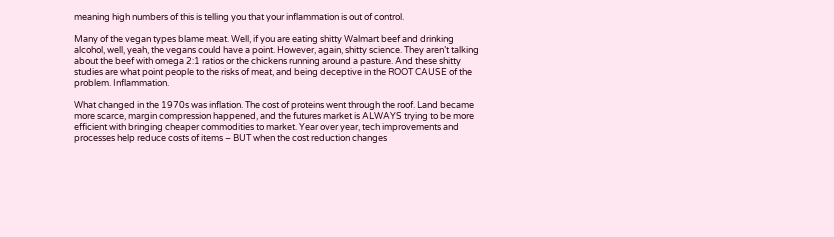meaning high numbers of this is telling you that your inflammation is out of control.

Many of the vegan types blame meat. Well, if you are eating shitty Walmart beef and drinking alcohol, well, yeah, the vegans could have a point. However, again, shitty science. They aren’t talking about the beef with omega 2:1 ratios or the chickens running around a pasture. And these shitty studies are what point people to the risks of meat, and being deceptive in the ROOT CAUSE of the problem. Inflammation.

What changed in the 1970s was inflation. The cost of proteins went through the roof. Land became more scarce, margin compression happened, and the futures market is ALWAYS trying to be more efficient with bringing cheaper commodities to market. Year over year, tech improvements and processes help reduce costs of items – BUT when the cost reduction changes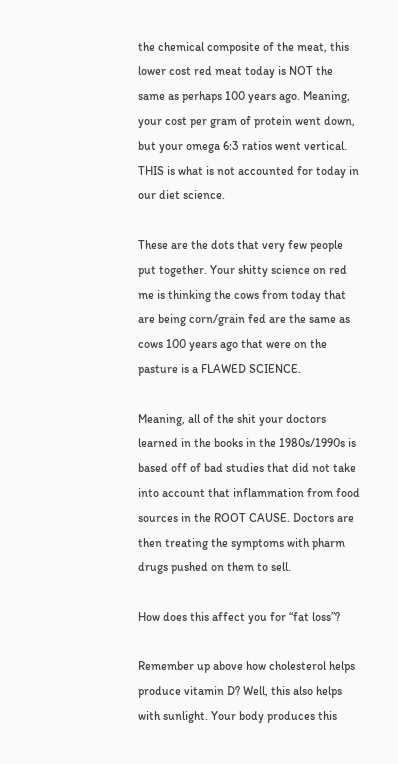the chemical composite of the meat, this lower cost red meat today is NOT the same as perhaps 100 years ago. Meaning, your cost per gram of protein went down, but your omega 6:3 ratios went vertical. THIS is what is not accounted for today in our diet science.

These are the dots that very few people put together. Your shitty science on red me is thinking the cows from today that are being corn/grain fed are the same as cows 100 years ago that were on the pasture is a FLAWED SCIENCE.

Meaning, all of the shit your doctors learned in the books in the 1980s/1990s is based off of bad studies that did not take into account that inflammation from food sources in the ROOT CAUSE. Doctors are then treating the symptoms with pharm drugs pushed on them to sell.

How does this affect you for “fat loss”?

Remember up above how cholesterol helps produce vitamin D? Well, this also helps with sunlight. Your body produces this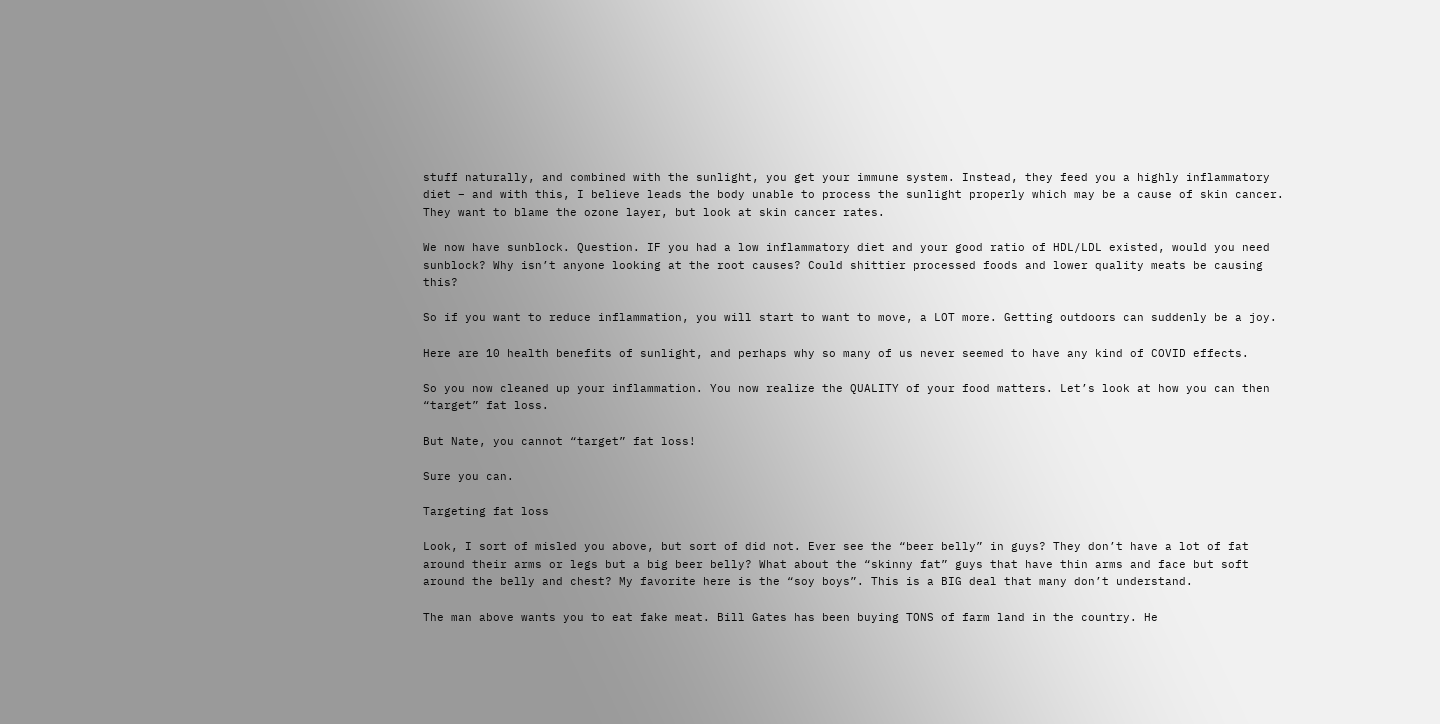stuff naturally, and combined with the sunlight, you get your immune system. Instead, they feed you a highly inflammatory diet – and with this, I believe leads the body unable to process the sunlight properly which may be a cause of skin cancer. They want to blame the ozone layer, but look at skin cancer rates.

We now have sunblock. Question. IF you had a low inflammatory diet and your good ratio of HDL/LDL existed, would you need sunblock? Why isn’t anyone looking at the root causes? Could shittier processed foods and lower quality meats be causing this?

So if you want to reduce inflammation, you will start to want to move, a LOT more. Getting outdoors can suddenly be a joy.

Here are 10 health benefits of sunlight, and perhaps why so many of us never seemed to have any kind of COVID effects.

So you now cleaned up your inflammation. You now realize the QUALITY of your food matters. Let’s look at how you can then “target” fat loss.

But Nate, you cannot “target” fat loss!

Sure you can.

Targeting fat loss

Look, I sort of misled you above, but sort of did not. Ever see the “beer belly” in guys? They don’t have a lot of fat around their arms or legs but a big beer belly? What about the “skinny fat” guys that have thin arms and face but soft around the belly and chest? My favorite here is the “soy boys”. This is a BIG deal that many don’t understand.

The man above wants you to eat fake meat. Bill Gates has been buying TONS of farm land in the country. He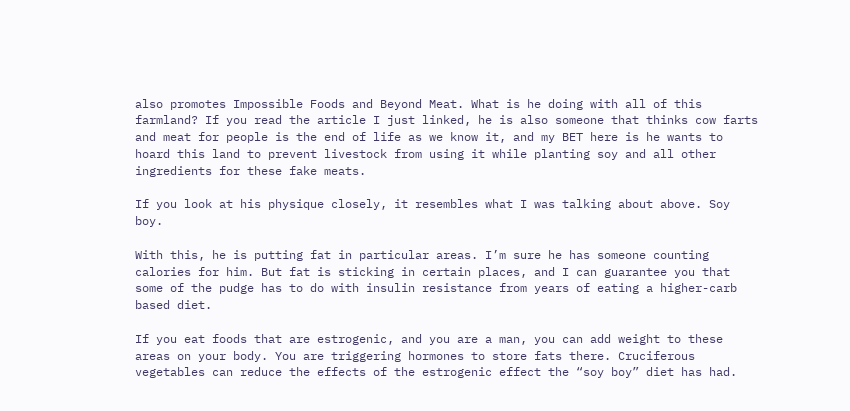also promotes Impossible Foods and Beyond Meat. What is he doing with all of this farmland? If you read the article I just linked, he is also someone that thinks cow farts and meat for people is the end of life as we know it, and my BET here is he wants to hoard this land to prevent livestock from using it while planting soy and all other ingredients for these fake meats.

If you look at his physique closely, it resembles what I was talking about above. Soy boy.

With this, he is putting fat in particular areas. I’m sure he has someone counting calories for him. But fat is sticking in certain places, and I can guarantee you that some of the pudge has to do with insulin resistance from years of eating a higher-carb based diet.

If you eat foods that are estrogenic, and you are a man, you can add weight to these areas on your body. You are triggering hormones to store fats there. Cruciferous vegetables can reduce the effects of the estrogenic effect the “soy boy” diet has had.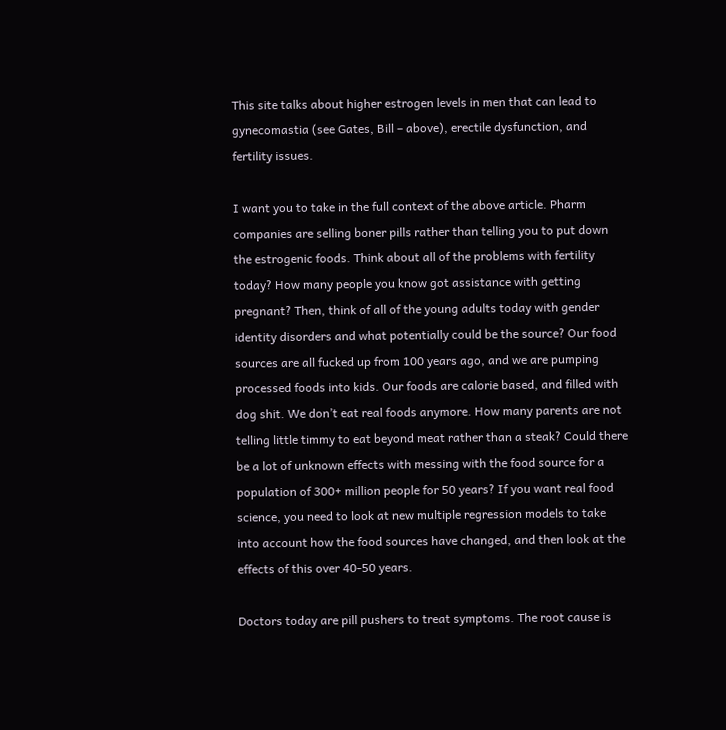This site talks about higher estrogen levels in men that can lead to gynecomastia (see Gates, Bill – above), erectile dysfunction, and fertility issues.

I want you to take in the full context of the above article. Pharm companies are selling boner pills rather than telling you to put down the estrogenic foods. Think about all of the problems with fertility today? How many people you know got assistance with getting pregnant? Then, think of all of the young adults today with gender identity disorders and what potentially could be the source? Our food sources are all fucked up from 100 years ago, and we are pumping processed foods into kids. Our foods are calorie based, and filled with dog shit. We don’t eat real foods anymore. How many parents are not telling little timmy to eat beyond meat rather than a steak? Could there be a lot of unknown effects with messing with the food source for a population of 300+ million people for 50 years? If you want real food science, you need to look at new multiple regression models to take into account how the food sources have changed, and then look at the effects of this over 40-50 years.

Doctors today are pill pushers to treat symptoms. The root cause is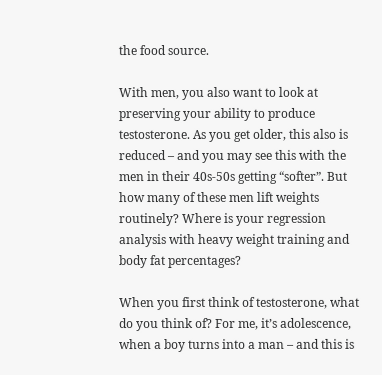the food source.

With men, you also want to look at preserving your ability to produce testosterone. As you get older, this also is reduced – and you may see this with the men in their 40s-50s getting “softer”. But how many of these men lift weights routinely? Where is your regression analysis with heavy weight training and body fat percentages?

When you first think of testosterone, what do you think of? For me, it’s adolescence, when a boy turns into a man – and this is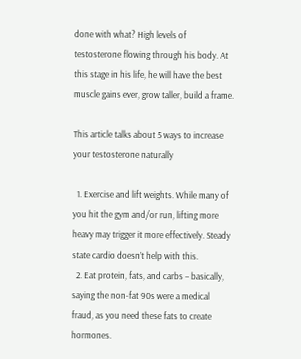done with what? High levels of testosterone flowing through his body. At this stage in his life, he will have the best muscle gains ever, grow taller, build a frame.

This article talks about 5 ways to increase your testosterone naturally

  1. Exercise and lift weights. While many of you hit the gym and/or run, lifting more heavy may trigger it more effectively. Steady state cardio doesn’t help with this.
  2. Eat protein, fats, and carbs – basically, saying the non-fat 90s were a medical fraud, as you need these fats to create hormones.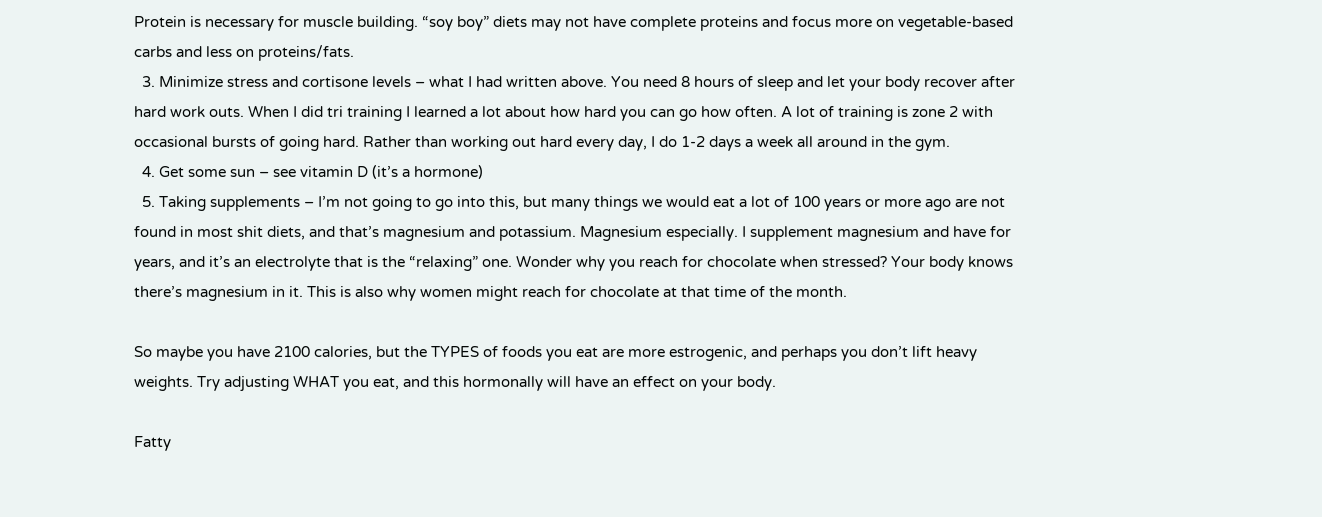Protein is necessary for muscle building. “soy boy” diets may not have complete proteins and focus more on vegetable-based carbs and less on proteins/fats.
  3. Minimize stress and cortisone levels – what I had written above. You need 8 hours of sleep and let your body recover after hard work outs. When I did tri training I learned a lot about how hard you can go how often. A lot of training is zone 2 with occasional bursts of going hard. Rather than working out hard every day, I do 1-2 days a week all around in the gym.
  4. Get some sun – see vitamin D (it’s a hormone)
  5. Taking supplements – I’m not going to go into this, but many things we would eat a lot of 100 years or more ago are not found in most shit diets, and that’s magnesium and potassium. Magnesium especially. I supplement magnesium and have for years, and it’s an electrolyte that is the “relaxing” one. Wonder why you reach for chocolate when stressed? Your body knows there’s magnesium in it. This is also why women might reach for chocolate at that time of the month.

So maybe you have 2100 calories, but the TYPES of foods you eat are more estrogenic, and perhaps you don’t lift heavy weights. Try adjusting WHAT you eat, and this hormonally will have an effect on your body.

Fatty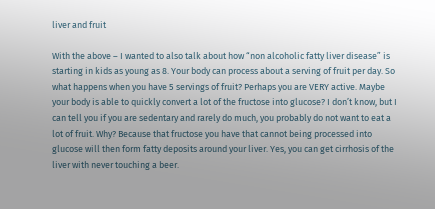liver and fruit

With the above – I wanted to also talk about how “non alcoholic fatty liver disease” is starting in kids as young as 8. Your body can process about a serving of fruit per day. So what happens when you have 5 servings of fruit? Perhaps you are VERY active. Maybe your body is able to quickly convert a lot of the fructose into glucose? I don’t know, but I can tell you if you are sedentary and rarely do much, you probably do not want to eat a lot of fruit. Why? Because that fructose you have that cannot being processed into glucose will then form fatty deposits around your liver. Yes, you can get cirrhosis of the liver with never touching a beer.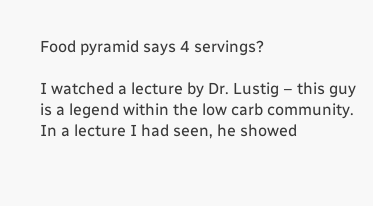Food pyramid says 4 servings?

I watched a lecture by Dr. Lustig – this guy is a legend within the low carb community. In a lecture I had seen, he showed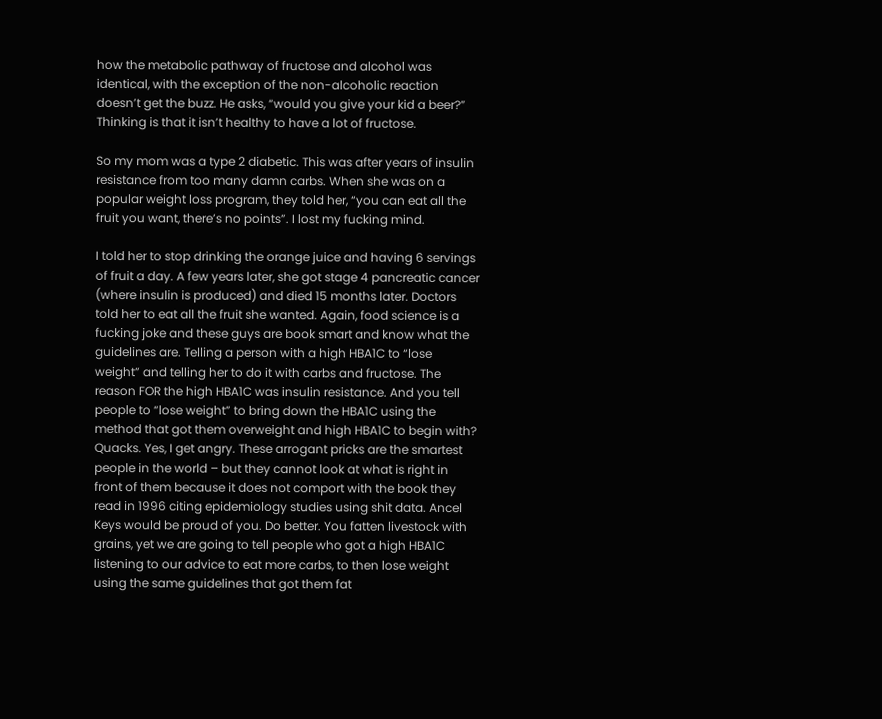how the metabolic pathway of fructose and alcohol was identical, with the exception of the non-alcoholic reaction doesn’t get the buzz. He asks, “would you give your kid a beer?” Thinking is that it isn’t healthy to have a lot of fructose.

So my mom was a type 2 diabetic. This was after years of insulin resistance from too many damn carbs. When she was on a popular weight loss program, they told her, “you can eat all the fruit you want, there’s no points”. I lost my fucking mind.

I told her to stop drinking the orange juice and having 6 servings of fruit a day. A few years later, she got stage 4 pancreatic cancer (where insulin is produced) and died 15 months later. Doctors told her to eat all the fruit she wanted. Again, food science is a fucking joke and these guys are book smart and know what the guidelines are. Telling a person with a high HBA1C to “lose weight” and telling her to do it with carbs and fructose. The reason FOR the high HBA1C was insulin resistance. And you tell people to “lose weight” to bring down the HBA1C using the method that got them overweight and high HBA1C to begin with? Quacks. Yes, I get angry. These arrogant pricks are the smartest people in the world – but they cannot look at what is right in front of them because it does not comport with the book they read in 1996 citing epidemiology studies using shit data. Ancel Keys would be proud of you. Do better. You fatten livestock with grains, yet we are going to tell people who got a high HBA1C listening to our advice to eat more carbs, to then lose weight using the same guidelines that got them fat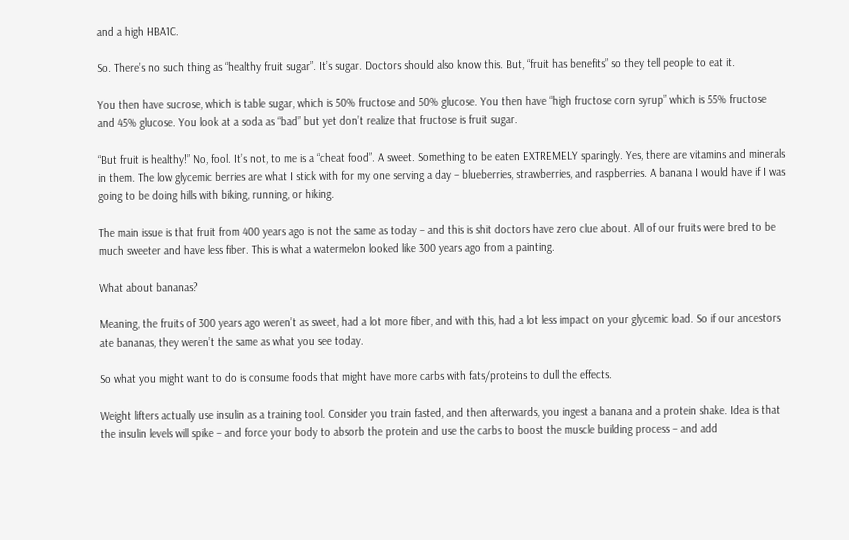and a high HBA1C.

So. There’s no such thing as “healthy fruit sugar”. It’s sugar. Doctors should also know this. But, “fruit has benefits” so they tell people to eat it.

You then have sucrose, which is table sugar, which is 50% fructose and 50% glucose. You then have “high fructose corn syrup” which is 55% fructose and 45% glucose. You look at a soda as “bad” but yet don’t realize that fructose is fruit sugar.

“But fruit is healthy!” No, fool. It’s not, to me is a “cheat food”. A sweet. Something to be eaten EXTREMELY sparingly. Yes, there are vitamins and minerals in them. The low glycemic berries are what I stick with for my one serving a day – blueberries, strawberries, and raspberries. A banana I would have if I was going to be doing hills with biking, running, or hiking.

The main issue is that fruit from 400 years ago is not the same as today – and this is shit doctors have zero clue about. All of our fruits were bred to be much sweeter and have less fiber. This is what a watermelon looked like 300 years ago from a painting.

What about bananas?

Meaning, the fruits of 300 years ago weren’t as sweet, had a lot more fiber, and with this, had a lot less impact on your glycemic load. So if our ancestors ate bananas, they weren’t the same as what you see today.

So what you might want to do is consume foods that might have more carbs with fats/proteins to dull the effects.

Weight lifters actually use insulin as a training tool. Consider you train fasted, and then afterwards, you ingest a banana and a protein shake. Idea is that the insulin levels will spike – and force your body to absorb the protein and use the carbs to boost the muscle building process – and add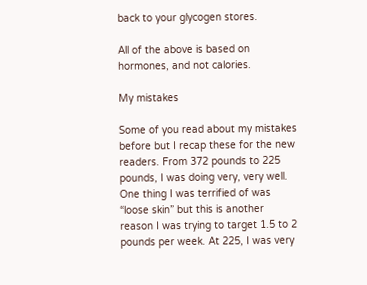back to your glycogen stores.

All of the above is based on hormones, and not calories.

My mistakes

Some of you read about my mistakes before but I recap these for the new readers. From 372 pounds to 225 pounds, I was doing very, very well. One thing I was terrified of was “loose skin” but this is another reason I was trying to target 1.5 to 2 pounds per week. At 225, I was very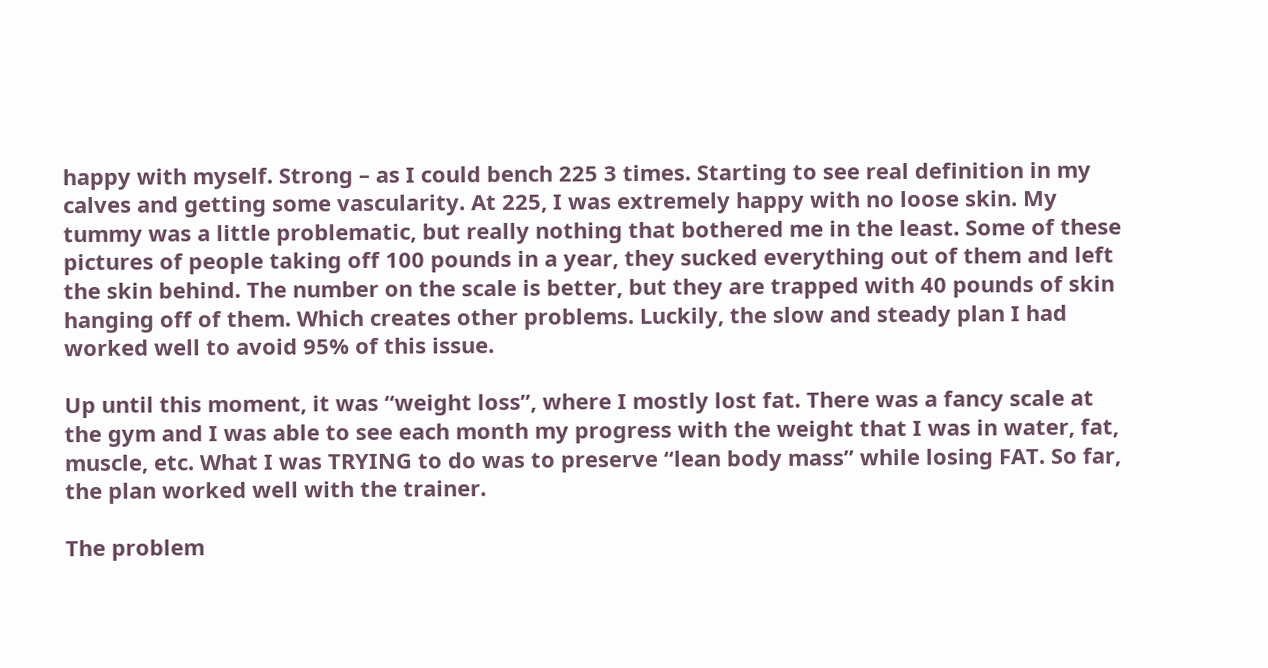happy with myself. Strong – as I could bench 225 3 times. Starting to see real definition in my calves and getting some vascularity. At 225, I was extremely happy with no loose skin. My tummy was a little problematic, but really nothing that bothered me in the least. Some of these pictures of people taking off 100 pounds in a year, they sucked everything out of them and left the skin behind. The number on the scale is better, but they are trapped with 40 pounds of skin hanging off of them. Which creates other problems. Luckily, the slow and steady plan I had worked well to avoid 95% of this issue.

Up until this moment, it was “weight loss”, where I mostly lost fat. There was a fancy scale at the gym and I was able to see each month my progress with the weight that I was in water, fat, muscle, etc. What I was TRYING to do was to preserve “lean body mass” while losing FAT. So far, the plan worked well with the trainer.

The problem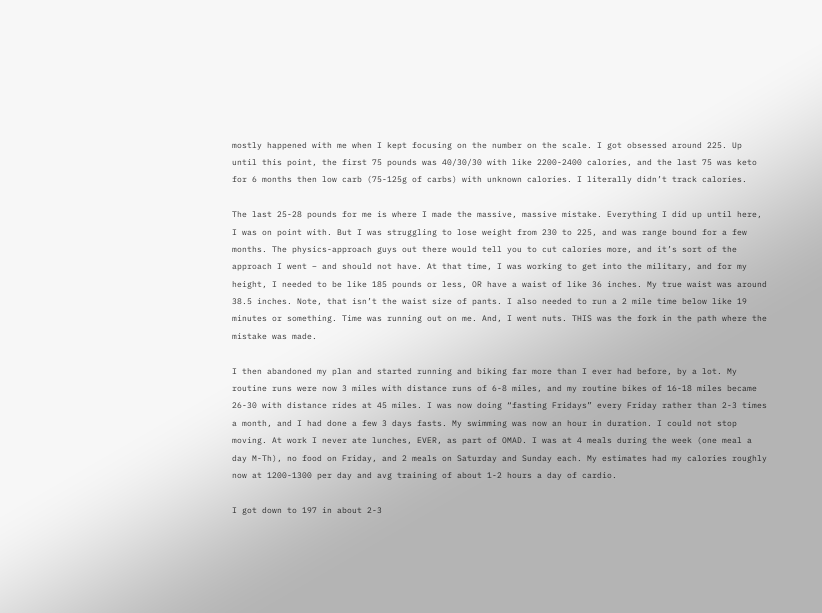mostly happened with me when I kept focusing on the number on the scale. I got obsessed around 225. Up until this point, the first 75 pounds was 40/30/30 with like 2200-2400 calories, and the last 75 was keto for 6 months then low carb (75-125g of carbs) with unknown calories. I literally didn’t track calories.

The last 25-28 pounds for me is where I made the massive, massive mistake. Everything I did up until here, I was on point with. But I was struggling to lose weight from 230 to 225, and was range bound for a few months. The physics-approach guys out there would tell you to cut calories more, and it’s sort of the approach I went – and should not have. At that time, I was working to get into the military, and for my height, I needed to be like 185 pounds or less, OR have a waist of like 36 inches. My true waist was around 38.5 inches. Note, that isn’t the waist size of pants. I also needed to run a 2 mile time below like 19 minutes or something. Time was running out on me. And, I went nuts. THIS was the fork in the path where the mistake was made.

I then abandoned my plan and started running and biking far more than I ever had before, by a lot. My routine runs were now 3 miles with distance runs of 6-8 miles, and my routine bikes of 16-18 miles became 26-30 with distance rides at 45 miles. I was now doing “fasting Fridays” every Friday rather than 2-3 times a month, and I had done a few 3 days fasts. My swimming was now an hour in duration. I could not stop moving. At work I never ate lunches, EVER, as part of OMAD. I was at 4 meals during the week (one meal a day M-Th), no food on Friday, and 2 meals on Saturday and Sunday each. My estimates had my calories roughly now at 1200-1300 per day and avg training of about 1-2 hours a day of cardio.

I got down to 197 in about 2-3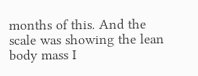months of this. And the scale was showing the lean body mass I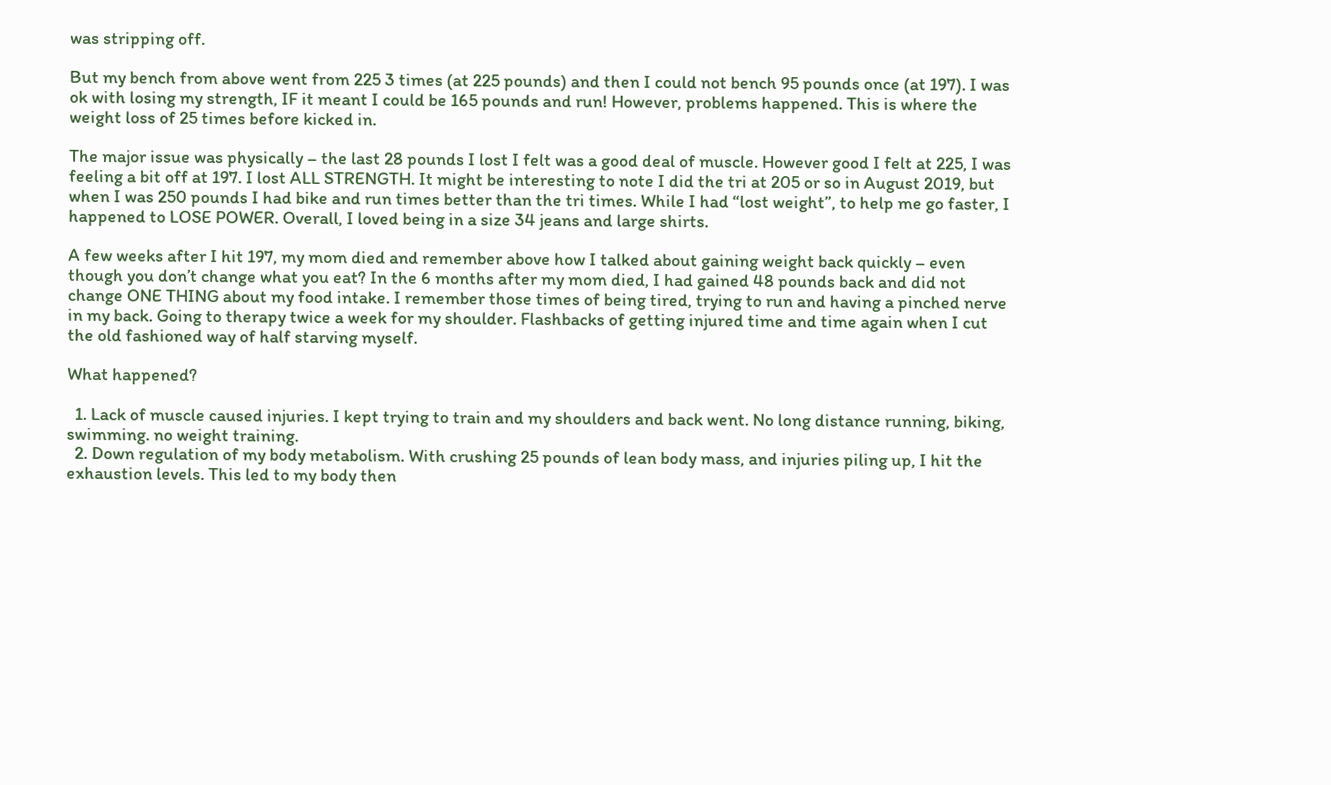was stripping off.

But my bench from above went from 225 3 times (at 225 pounds) and then I could not bench 95 pounds once (at 197). I was ok with losing my strength, IF it meant I could be 165 pounds and run! However, problems happened. This is where the weight loss of 25 times before kicked in.

The major issue was physically – the last 28 pounds I lost I felt was a good deal of muscle. However good I felt at 225, I was feeling a bit off at 197. I lost ALL STRENGTH. It might be interesting to note I did the tri at 205 or so in August 2019, but when I was 250 pounds I had bike and run times better than the tri times. While I had “lost weight”, to help me go faster, I happened to LOSE POWER. Overall, I loved being in a size 34 jeans and large shirts.

A few weeks after I hit 197, my mom died and remember above how I talked about gaining weight back quickly – even though you don’t change what you eat? In the 6 months after my mom died, I had gained 48 pounds back and did not change ONE THING about my food intake. I remember those times of being tired, trying to run and having a pinched nerve in my back. Going to therapy twice a week for my shoulder. Flashbacks of getting injured time and time again when I cut the old fashioned way of half starving myself.

What happened?

  1. Lack of muscle caused injuries. I kept trying to train and my shoulders and back went. No long distance running, biking, swimming. no weight training.
  2. Down regulation of my body metabolism. With crushing 25 pounds of lean body mass, and injuries piling up, I hit the exhaustion levels. This led to my body then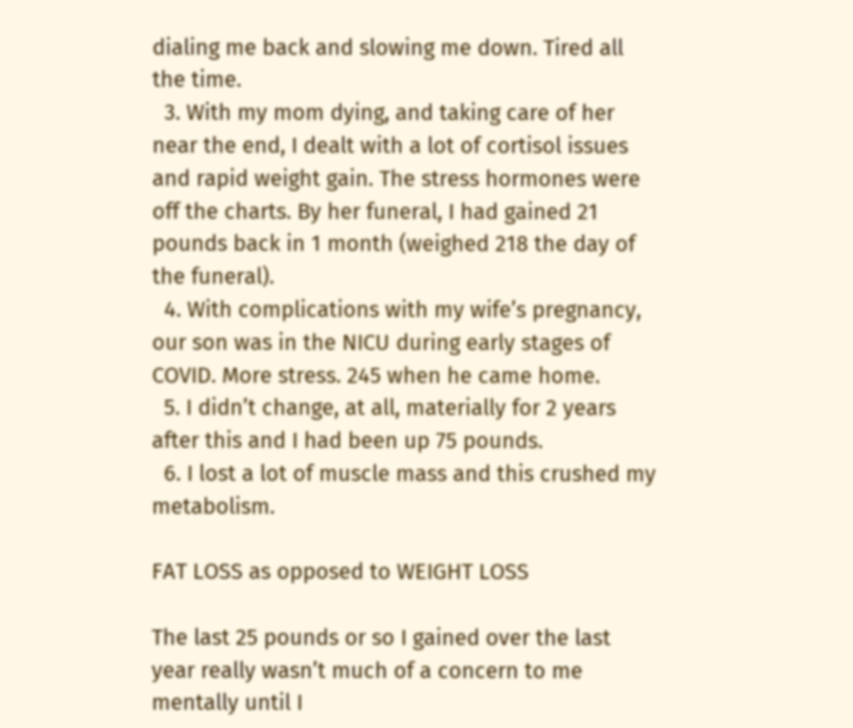dialing me back and slowing me down. Tired all the time.
  3. With my mom dying, and taking care of her near the end, I dealt with a lot of cortisol issues and rapid weight gain. The stress hormones were off the charts. By her funeral, I had gained 21 pounds back in 1 month (weighed 218 the day of the funeral).
  4. With complications with my wife’s pregnancy, our son was in the NICU during early stages of COVID. More stress. 245 when he came home.
  5. I didn’t change, at all, materially for 2 years after this and I had been up 75 pounds.
  6. I lost a lot of muscle mass and this crushed my metabolism.

FAT LOSS as opposed to WEIGHT LOSS

The last 25 pounds or so I gained over the last year really wasn’t much of a concern to me mentally until I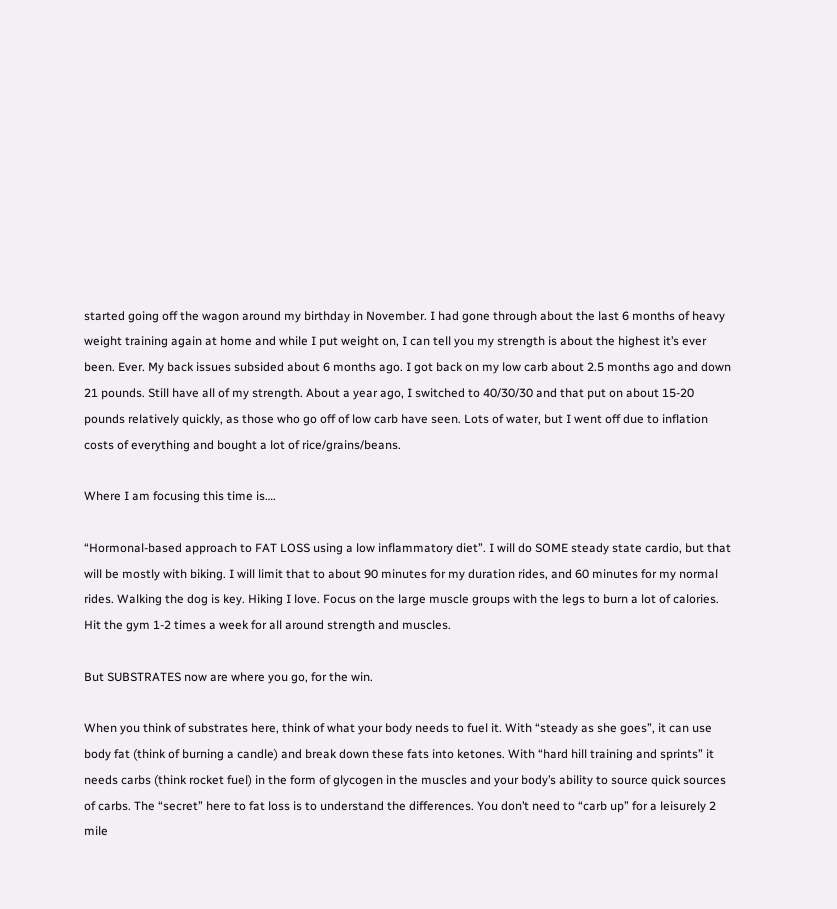started going off the wagon around my birthday in November. I had gone through about the last 6 months of heavy weight training again at home and while I put weight on, I can tell you my strength is about the highest it’s ever been. Ever. My back issues subsided about 6 months ago. I got back on my low carb about 2.5 months ago and down 21 pounds. Still have all of my strength. About a year ago, I switched to 40/30/30 and that put on about 15-20 pounds relatively quickly, as those who go off of low carb have seen. Lots of water, but I went off due to inflation costs of everything and bought a lot of rice/grains/beans.

Where I am focusing this time is….

“Hormonal-based approach to FAT LOSS using a low inflammatory diet”. I will do SOME steady state cardio, but that will be mostly with biking. I will limit that to about 90 minutes for my duration rides, and 60 minutes for my normal rides. Walking the dog is key. Hiking I love. Focus on the large muscle groups with the legs to burn a lot of calories. Hit the gym 1-2 times a week for all around strength and muscles.

But SUBSTRATES now are where you go, for the win.

When you think of substrates here, think of what your body needs to fuel it. With “steady as she goes”, it can use body fat (think of burning a candle) and break down these fats into ketones. With “hard hill training and sprints” it needs carbs (think rocket fuel) in the form of glycogen in the muscles and your body’s ability to source quick sources of carbs. The “secret” here to fat loss is to understand the differences. You don’t need to “carb up” for a leisurely 2 mile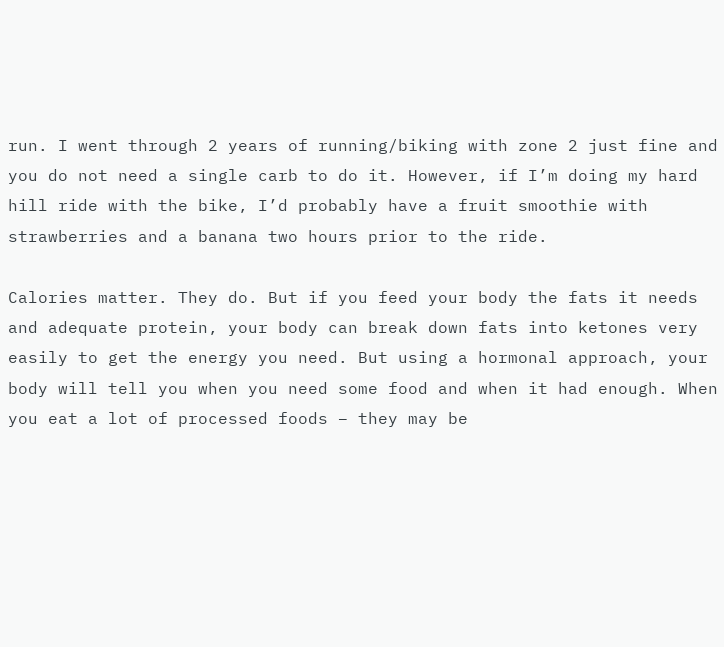run. I went through 2 years of running/biking with zone 2 just fine and you do not need a single carb to do it. However, if I’m doing my hard hill ride with the bike, I’d probably have a fruit smoothie with strawberries and a banana two hours prior to the ride.

Calories matter. They do. But if you feed your body the fats it needs and adequate protein, your body can break down fats into ketones very easily to get the energy you need. But using a hormonal approach, your body will tell you when you need some food and when it had enough. When you eat a lot of processed foods – they may be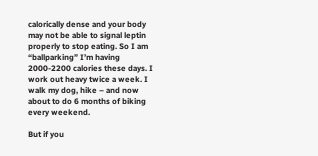calorically dense and your body may not be able to signal leptin properly to stop eating. So I am “ballparking” I’m having 2000-2200 calories these days. I work out heavy twice a week. I walk my dog, hike – and now about to do 6 months of biking every weekend.

But if you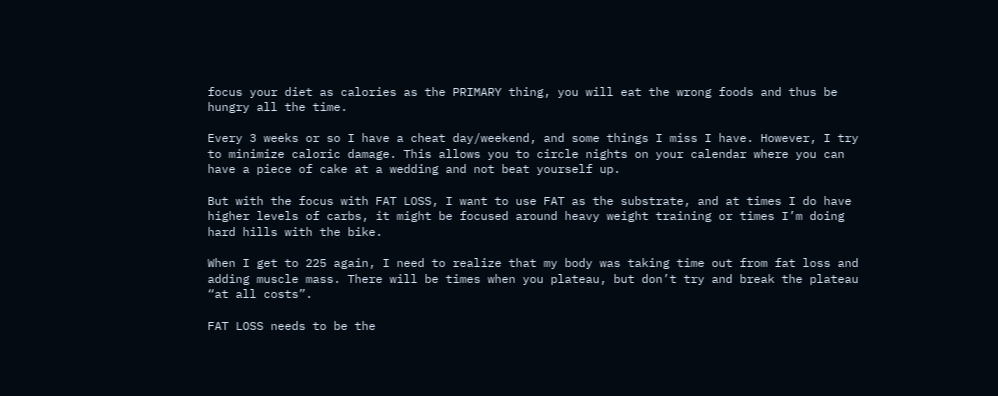focus your diet as calories as the PRIMARY thing, you will eat the wrong foods and thus be hungry all the time.

Every 3 weeks or so I have a cheat day/weekend, and some things I miss I have. However, I try to minimize caloric damage. This allows you to circle nights on your calendar where you can have a piece of cake at a wedding and not beat yourself up.

But with the focus with FAT LOSS, I want to use FAT as the substrate, and at times I do have higher levels of carbs, it might be focused around heavy weight training or times I’m doing hard hills with the bike.

When I get to 225 again, I need to realize that my body was taking time out from fat loss and adding muscle mass. There will be times when you plateau, but don’t try and break the plateau “at all costs”.

FAT LOSS needs to be the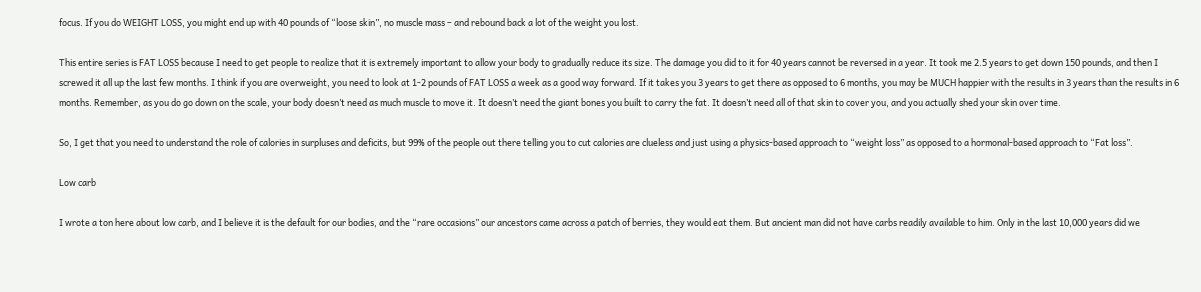focus. If you do WEIGHT LOSS, you might end up with 40 pounds of “loose skin”, no muscle mass – and rebound back a lot of the weight you lost.

This entire series is FAT LOSS because I need to get people to realize that it is extremely important to allow your body to gradually reduce its size. The damage you did to it for 40 years cannot be reversed in a year. It took me 2.5 years to get down 150 pounds, and then I screwed it all up the last few months. I think if you are overweight, you need to look at 1-2 pounds of FAT LOSS a week as a good way forward. If it takes you 3 years to get there as opposed to 6 months, you may be MUCH happier with the results in 3 years than the results in 6 months. Remember, as you do go down on the scale, your body doesn’t need as much muscle to move it. It doesn’t need the giant bones you built to carry the fat. It doesn’t need all of that skin to cover you, and you actually shed your skin over time.

So, I get that you need to understand the role of calories in surpluses and deficits, but 99% of the people out there telling you to cut calories are clueless and just using a physics-based approach to “weight loss” as opposed to a hormonal-based approach to “Fat loss”.

Low carb

I wrote a ton here about low carb, and I believe it is the default for our bodies, and the “rare occasions” our ancestors came across a patch of berries, they would eat them. But ancient man did not have carbs readily available to him. Only in the last 10,000 years did we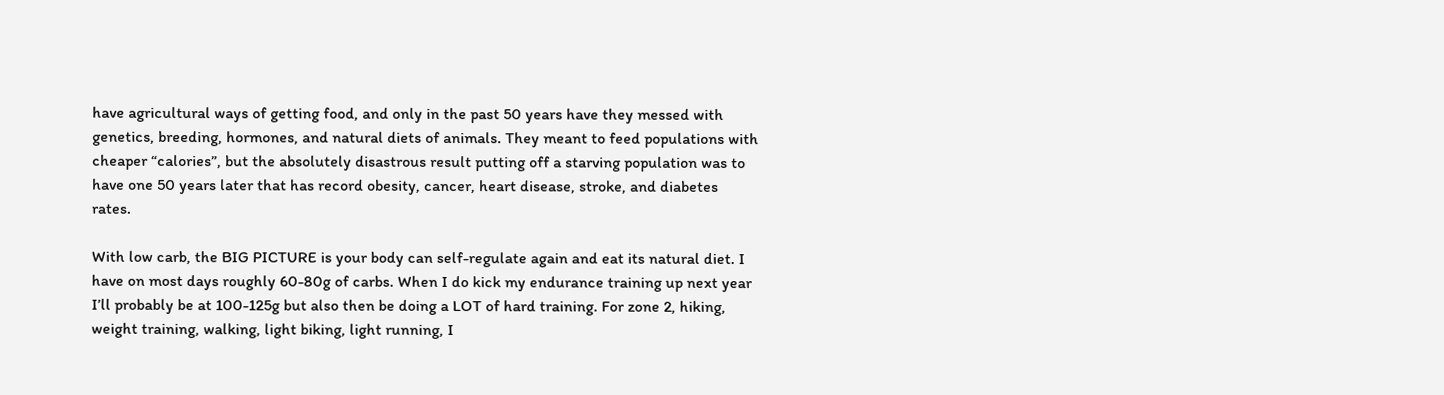have agricultural ways of getting food, and only in the past 50 years have they messed with genetics, breeding, hormones, and natural diets of animals. They meant to feed populations with cheaper “calories”, but the absolutely disastrous result putting off a starving population was to have one 50 years later that has record obesity, cancer, heart disease, stroke, and diabetes rates.

With low carb, the BIG PICTURE is your body can self-regulate again and eat its natural diet. I have on most days roughly 60-80g of carbs. When I do kick my endurance training up next year I’ll probably be at 100-125g but also then be doing a LOT of hard training. For zone 2, hiking, weight training, walking, light biking, light running, I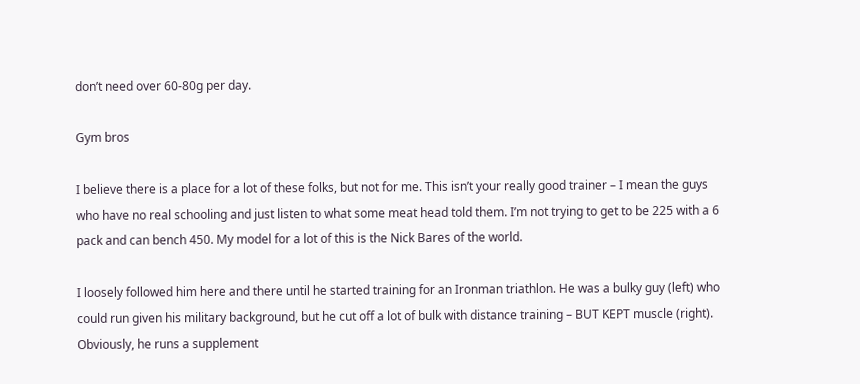don’t need over 60-80g per day.

Gym bros

I believe there is a place for a lot of these folks, but not for me. This isn’t your really good trainer – I mean the guys who have no real schooling and just listen to what some meat head told them. I’m not trying to get to be 225 with a 6 pack and can bench 450. My model for a lot of this is the Nick Bares of the world.

I loosely followed him here and there until he started training for an Ironman triathlon. He was a bulky guy (left) who could run given his military background, but he cut off a lot of bulk with distance training – BUT KEPT muscle (right). Obviously, he runs a supplement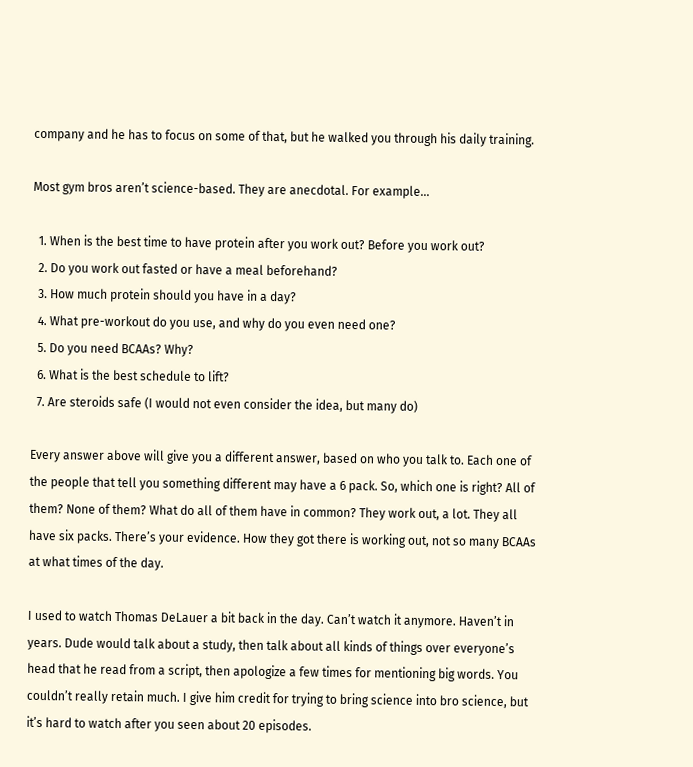company and he has to focus on some of that, but he walked you through his daily training.

Most gym bros aren’t science-based. They are anecdotal. For example…

  1. When is the best time to have protein after you work out? Before you work out?
  2. Do you work out fasted or have a meal beforehand?
  3. How much protein should you have in a day?
  4. What pre-workout do you use, and why do you even need one?
  5. Do you need BCAAs? Why?
  6. What is the best schedule to lift?
  7. Are steroids safe (I would not even consider the idea, but many do)

Every answer above will give you a different answer, based on who you talk to. Each one of the people that tell you something different may have a 6 pack. So, which one is right? All of them? None of them? What do all of them have in common? They work out, a lot. They all have six packs. There’s your evidence. How they got there is working out, not so many BCAAs at what times of the day.

I used to watch Thomas DeLauer a bit back in the day. Can’t watch it anymore. Haven’t in years. Dude would talk about a study, then talk about all kinds of things over everyone’s head that he read from a script, then apologize a few times for mentioning big words. You couldn’t really retain much. I give him credit for trying to bring science into bro science, but it’s hard to watch after you seen about 20 episodes.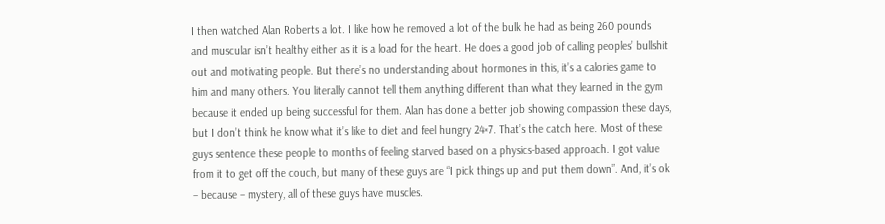I then watched Alan Roberts a lot. I like how he removed a lot of the bulk he had as being 260 pounds and muscular isn’t healthy either as it is a load for the heart. He does a good job of calling peoples’ bullshit out and motivating people. But there’s no understanding about hormones in this, it’s a calories game to him and many others. You literally cannot tell them anything different than what they learned in the gym because it ended up being successful for them. Alan has done a better job showing compassion these days, but I don’t think he know what it’s like to diet and feel hungry 24×7. That’s the catch here. Most of these guys sentence these people to months of feeling starved based on a physics-based approach. I got value from it to get off the couch, but many of these guys are “I pick things up and put them down”. And, it’s ok – because – mystery, all of these guys have muscles.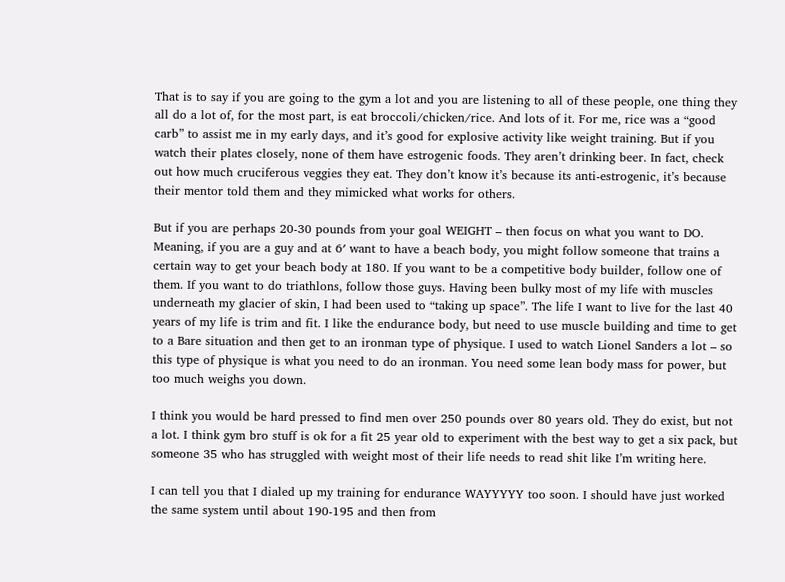That is to say if you are going to the gym a lot and you are listening to all of these people, one thing they all do a lot of, for the most part, is eat broccoli/chicken/rice. And lots of it. For me, rice was a “good carb” to assist me in my early days, and it’s good for explosive activity like weight training. But if you watch their plates closely, none of them have estrogenic foods. They aren’t drinking beer. In fact, check out how much cruciferous veggies they eat. They don’t know it’s because its anti-estrogenic, it’s because their mentor told them and they mimicked what works for others.

But if you are perhaps 20-30 pounds from your goal WEIGHT – then focus on what you want to DO. Meaning, if you are a guy and at 6′ want to have a beach body, you might follow someone that trains a certain way to get your beach body at 180. If you want to be a competitive body builder, follow one of them. If you want to do triathlons, follow those guys. Having been bulky most of my life with muscles underneath my glacier of skin, I had been used to “taking up space”. The life I want to live for the last 40 years of my life is trim and fit. I like the endurance body, but need to use muscle building and time to get to a Bare situation and then get to an ironman type of physique. I used to watch Lionel Sanders a lot – so this type of physique is what you need to do an ironman. You need some lean body mass for power, but too much weighs you down.

I think you would be hard pressed to find men over 250 pounds over 80 years old. They do exist, but not a lot. I think gym bro stuff is ok for a fit 25 year old to experiment with the best way to get a six pack, but someone 35 who has struggled with weight most of their life needs to read shit like I’m writing here.

I can tell you that I dialed up my training for endurance WAYYYYY too soon. I should have just worked the same system until about 190-195 and then from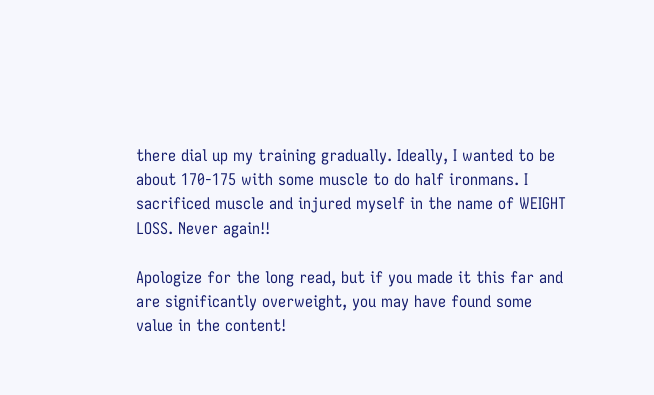there dial up my training gradually. Ideally, I wanted to be about 170-175 with some muscle to do half ironmans. I sacrificed muscle and injured myself in the name of WEIGHT LOSS. Never again!!

Apologize for the long read, but if you made it this far and are significantly overweight, you may have found some value in the content!